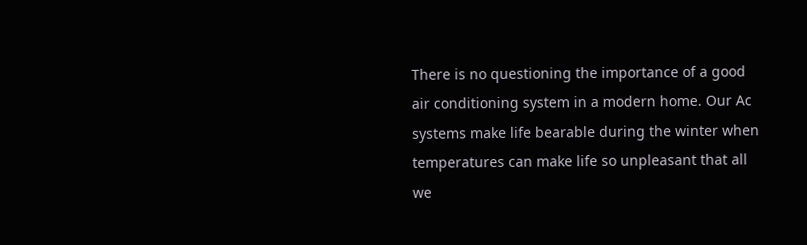There is no questioning the importance of a good air conditioning system in a modern home. Our Ac systems make life bearable during the winter when temperatures can make life so unpleasant that all we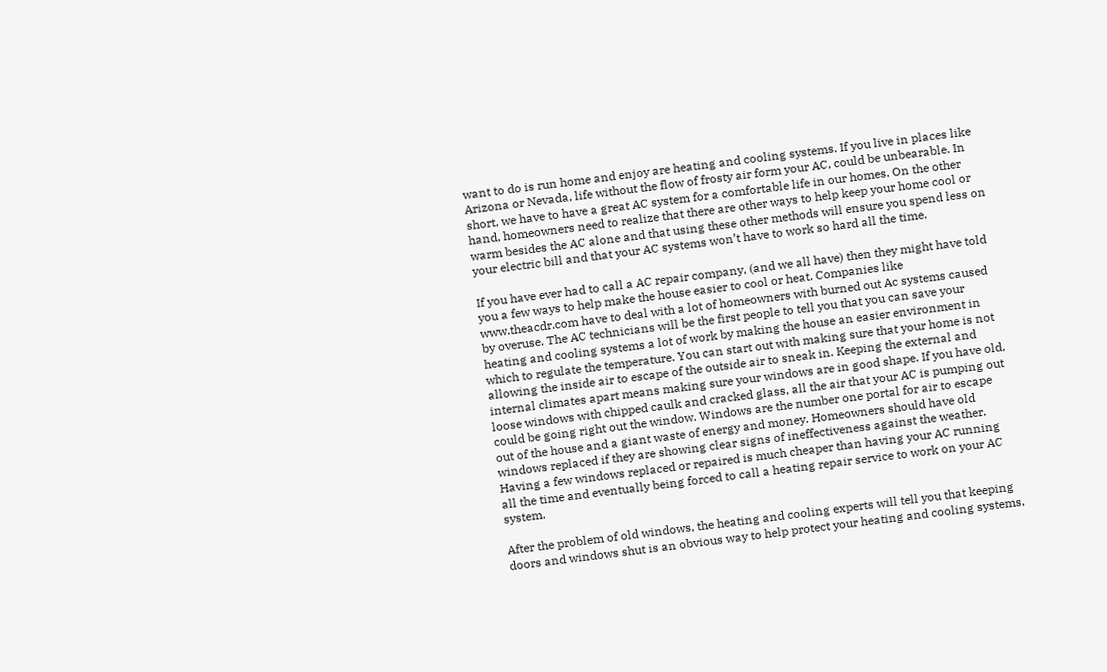want to do is run home and enjoy are heating and cooling systems. If you live in places like Arizona or Nevada, life without the flow of frosty air form your AC, could be unbearable. In short, we have to have a great AC system for a comfortable life in our homes. On the other hand, homeowners need to realize that there are other ways to help keep your home cool or warm besides the AC alone and that using these other methods will ensure you spend less on your electric bill and that your AC systems won’t have to work so hard all the time.

If you have ever had to call a AC repair company, (and we all have) then they might have told you a few ways to help make the house easier to cool or heat. Companies like www.theacdr.com have to deal with a lot of homeowners with burned out Ac systems caused by overuse. The AC technicians will be the first people to tell you that you can save your heating and cooling systems a lot of work by making the house an easier environment in which to regulate the temperature. You can start out with making sure that your home is not allowing the inside air to escape of the outside air to sneak in. Keeping the external and internal climates apart means making sure your windows are in good shape. If you have old, loose windows with chipped caulk and cracked glass, all the air that your AC is pumping out could be going right out the window. Windows are the number one portal for air to escape out of the house and a giant waste of energy and money. Homeowners should have old windows replaced if they are showing clear signs of ineffectiveness against the weather. Having a few windows replaced or repaired is much cheaper than having your AC running all the time and eventually being forced to call a heating repair service to work on your AC system.

After the problem of old windows, the heating and cooling experts will tell you that keeping doors and windows shut is an obvious way to help protect your heating and cooling systems,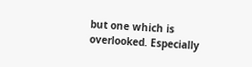but one which is overlooked. Especially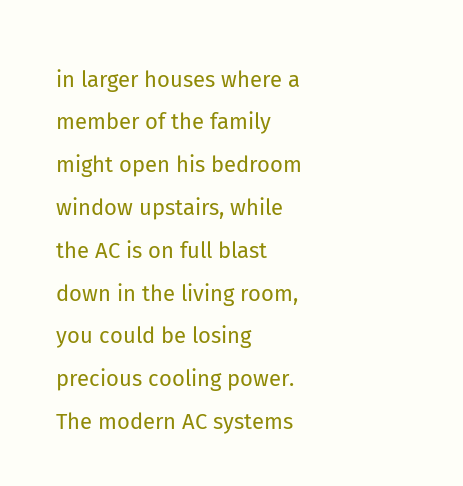in larger houses where a member of the family might open his bedroom window upstairs, while the AC is on full blast down in the living room, you could be losing precious cooling power. The modern AC systems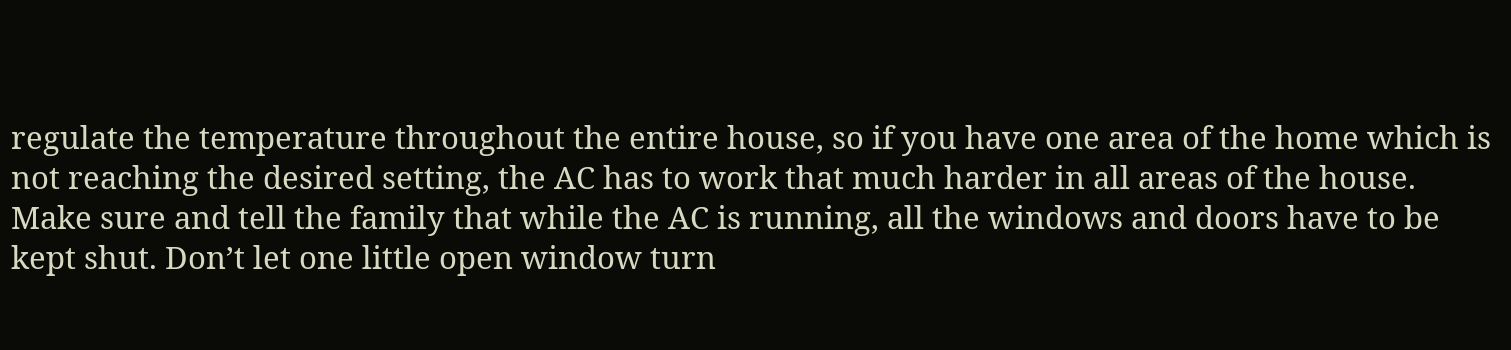regulate the temperature throughout the entire house, so if you have one area of the home which is not reaching the desired setting, the AC has to work that much harder in all areas of the house. Make sure and tell the family that while the AC is running, all the windows and doors have to be kept shut. Don’t let one little open window turn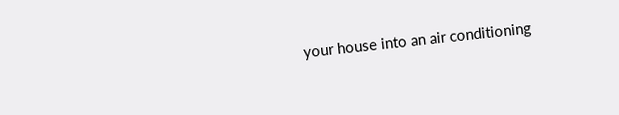your house into an air conditioning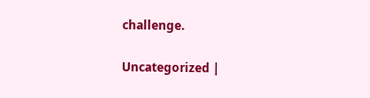challenge.

Uncategorized |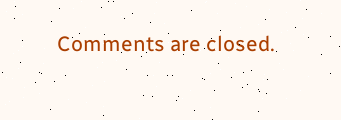Comments are closed.